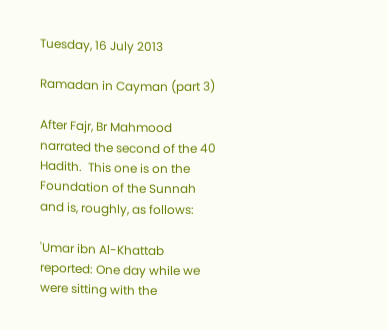Tuesday, 16 July 2013

Ramadan in Cayman (part 3)

After Fajr, Br Mahmood narrated the second of the 40 Hadith.  This one is on the Foundation of the Sunnah and is, roughly, as follows:

'Umar ibn Al-Khattab reported: One day while we were sitting with the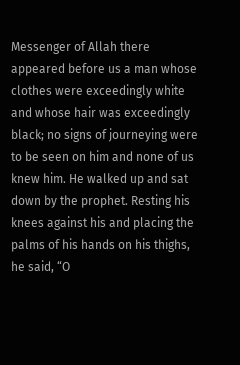Messenger of Allah there appeared before us a man whose clothes were exceedingly white and whose hair was exceedingly black; no signs of journeying were to be seen on him and none of us knew him. He walked up and sat down by the prophet. Resting his knees against his and placing the palms of his hands on his thighs, he said, “O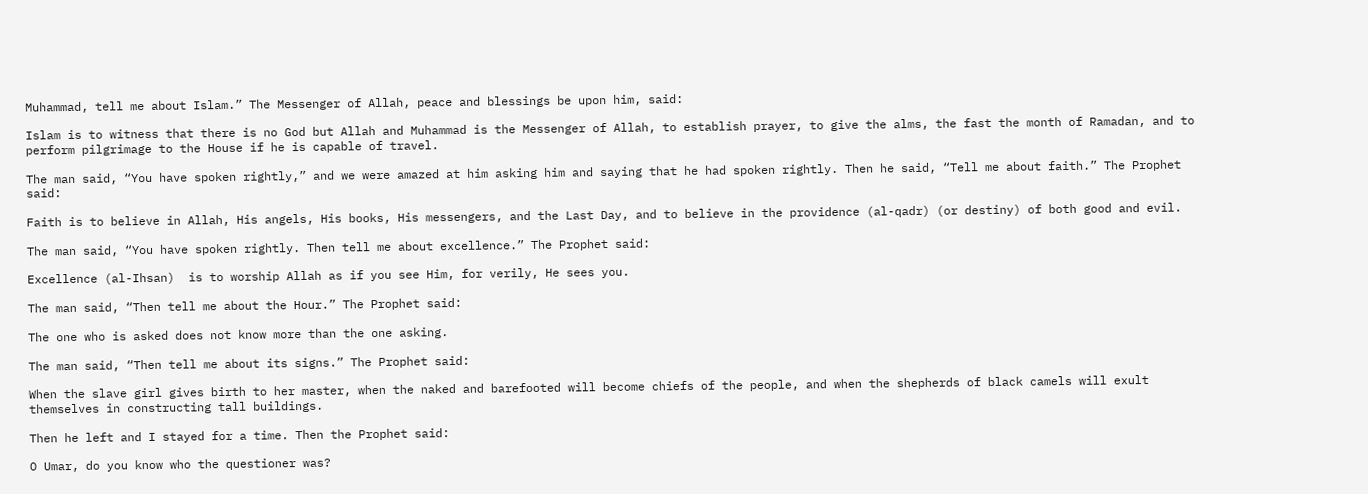Muhammad, tell me about Islam.” The Messenger of Allah, peace and blessings be upon him, said:

Islam is to witness that there is no God but Allah and Muhammad is the Messenger of Allah, to establish prayer, to give the alms, the fast the month of Ramadan, and to perform pilgrimage to the House if he is capable of travel.

The man said, “You have spoken rightly,” and we were amazed at him asking him and saying that he had spoken rightly. Then he said, “Tell me about faith.” The Prophet said:

Faith is to believe in Allah, His angels, His books, His messengers, and the Last Day, and to believe in the providence (al-qadr) (or destiny) of both good and evil.

The man said, “You have spoken rightly. Then tell me about excellence.” The Prophet said:

Excellence (al-Ihsan)  is to worship Allah as if you see Him, for verily, He sees you.

The man said, “Then tell me about the Hour.” The Prophet said:

The one who is asked does not know more than the one asking.

The man said, “Then tell me about its signs.” The Prophet said:

When the slave girl gives birth to her master, when the naked and barefooted will become chiefs of the people, and when the shepherds of black camels will exult themselves in constructing tall buildings.

Then he left and I stayed for a time. Then the Prophet said:

O Umar, do you know who the questioner was?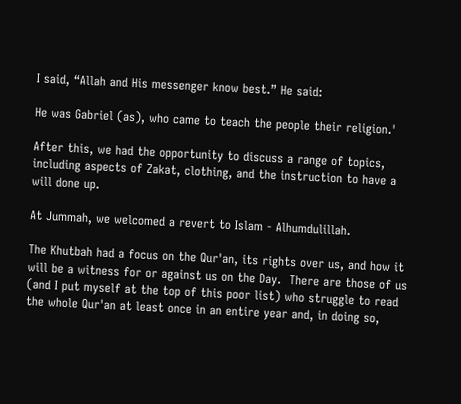I said, “Allah and His messenger know best.” He said:

He was Gabriel (as), who came to teach the people their religion.'

After this, we had the opportunity to discuss a range of topics, including aspects of Zakat, clothing, and the instruction to have a will done up.

At Jummah, we welcomed a revert to Islam - Alhumdulillah.

The Khutbah had a focus on the Qur'an, its rights over us, and how it will be a witness for or against us on the Day.  There are those of us (and I put myself at the top of this poor list) who struggle to read the whole Qur'an at least once in an entire year and, in doing so,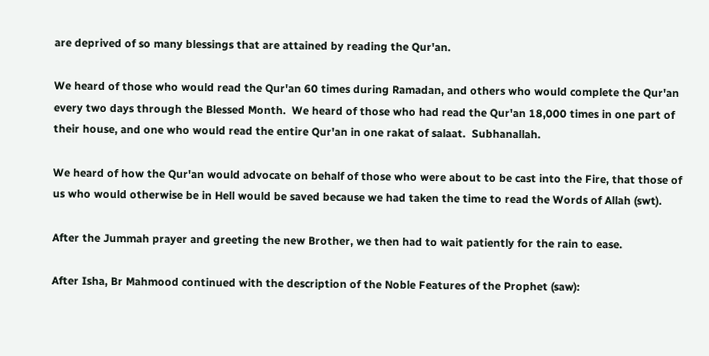are deprived of so many blessings that are attained by reading the Qur'an.

We heard of those who would read the Qur'an 60 times during Ramadan, and others who would complete the Qur'an every two days through the Blessed Month.  We heard of those who had read the Qur'an 18,000 times in one part of their house, and one who would read the entire Qur'an in one rakat of salaat.  Subhanallah.

We heard of how the Qur'an would advocate on behalf of those who were about to be cast into the Fire, that those of us who would otherwise be in Hell would be saved because we had taken the time to read the Words of Allah (swt).

After the Jummah prayer and greeting the new Brother, we then had to wait patiently for the rain to ease.

After Isha, Br Mahmood continued with the description of the Noble Features of the Prophet (saw):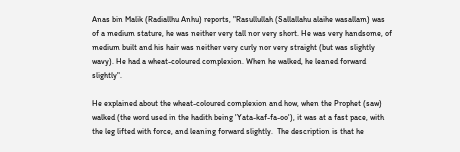Anas bin Malik (Radiallhu Anhu) reports, "Rasullullah (Sallallahu alaihe wasallam) was of a medium stature, he was neither very tall nor very short. He was very handsome, of medium built and his hair was neither very curly nor very straight (but was slightly wavy). He had a wheat-coloured complexion. When he walked, he leaned forward slightly".

He explained about the wheat-coloured complexion and how, when the Prophet (saw) walked (the word used in the hadith being 'Yata-kaf-fa-oo'), it was at a fast pace, with the leg lifted with force, and leaning forward slightly.  The description is that he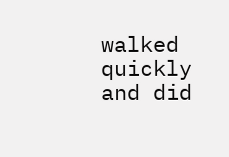walked quickly and did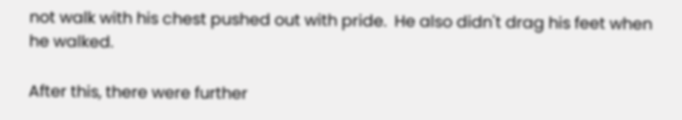not walk with his chest pushed out with pride.  He also didn't drag his feet when he walked.

After this, there were further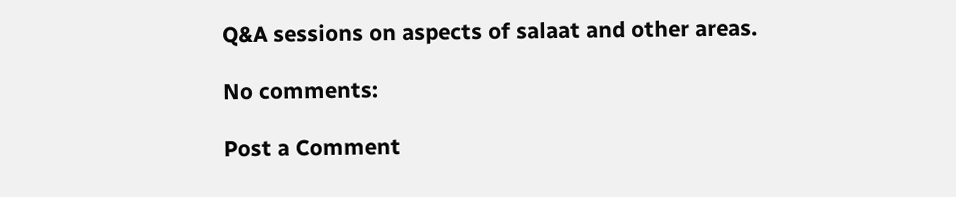Q&A sessions on aspects of salaat and other areas.

No comments:

Post a Comment